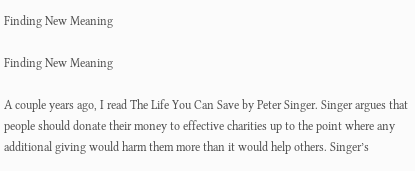Finding New Meaning

Finding New Meaning

A couple years ago, I read The Life You Can Save by Peter Singer. Singer argues that people should donate their money to effective charities up to the point where any additional giving would harm them more than it would help others. Singer’s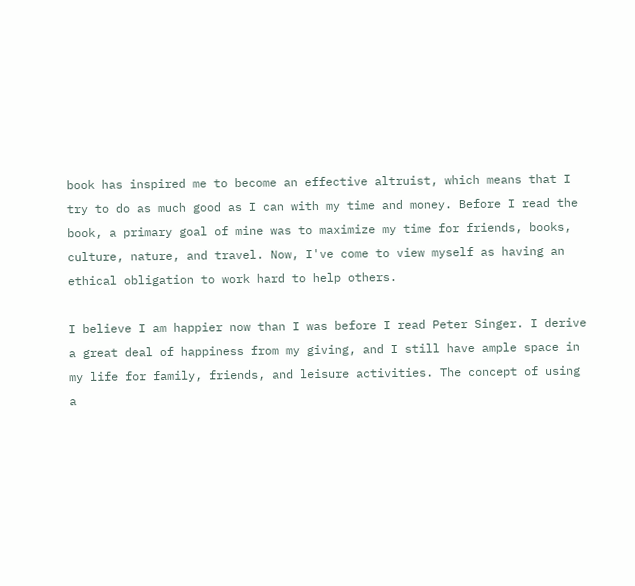book has inspired me to become an effective altruist, which means that I try to do as much good as I can with my time and money. Before I read the book, a primary goal of mine was to maximize my time for friends, books, culture, nature, and travel. Now, I've come to view myself as having an ethical obligation to work hard to help others.

I believe I am happier now than I was before I read Peter Singer. I derive a great deal of happiness from my giving, and I still have ample space in my life for family, friends, and leisure activities. The concept of using a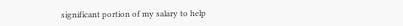significant portion of my salary to help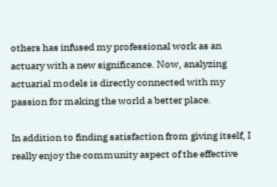others has infused my professional work as an actuary with a new significance. Now, analyzing actuarial models is directly connected with my passion for making the world a better place.

In addition to finding satisfaction from giving itself, I really enjoy the community aspect of the effective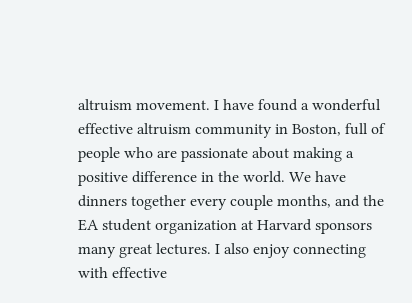altruism movement. I have found a wonderful effective altruism community in Boston, full of people who are passionate about making a positive difference in the world. We have dinners together every couple months, and the EA student organization at Harvard sponsors many great lectures. I also enjoy connecting with effective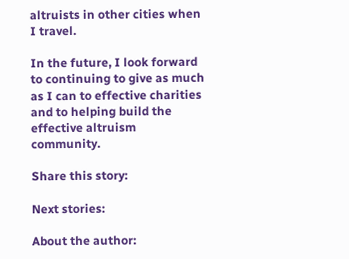altruists in other cities when I travel.

In the future, I look forward to continuing to give as much as I can to effective charities and to helping build the effective altruism community.

Share this story:

Next stories:

About the author: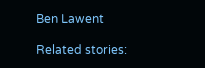Ben Lawent

Related stories: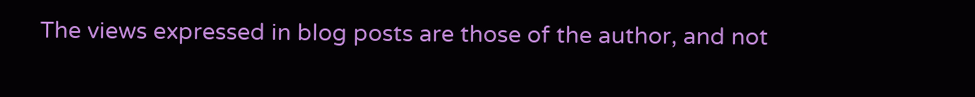The views expressed in blog posts are those of the author, and not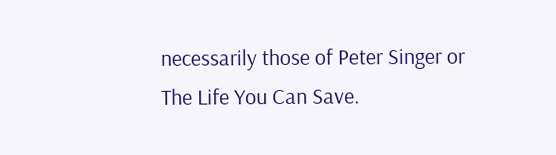necessarily those of Peter Singer or The Life You Can Save.